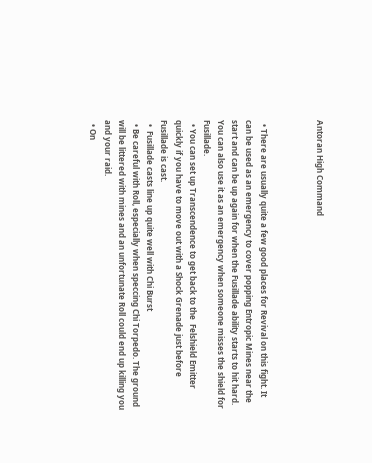Antoran High Command



  • There are usually quite a few good places for Revival on this fight. It can be used as an emergency to cover popping Entropic Mines near the start and can be up again for when the Fusillade ability starts to hit hard. You can also use it as an emergency when someone misses the shield for Fusillade.
  • You can set up Transcendence to get back to the  Felshield Emitter quickly if you have to move out with a Shock Grenade just before Fusillade is cast.
  •  Fusillade casts line up quite well with Chi Burst
  • Be careful with Roll, especially when speccing Chi Torpedo. The ground will be littered with mines and an unfortunate Roll could end up killing you and your raid.
  • On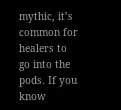mythic, it’s common for healers to go into the pods. If you know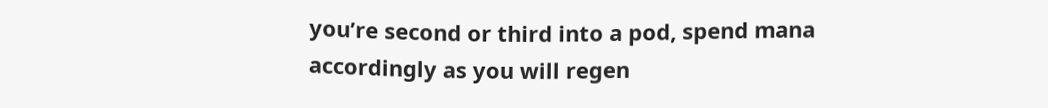you’re second or third into a pod, spend mana accordingly as you will regen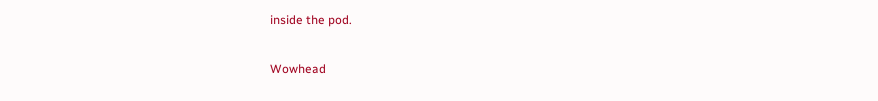inside the pod.

Wowhead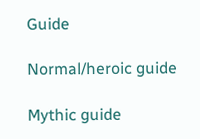Guide

Normal/heroic guide

Mythic guide